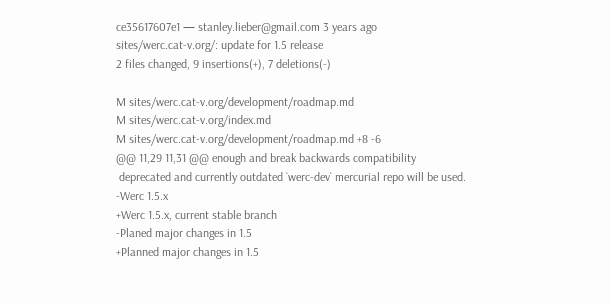ce35617607e1 — stanley.lieber@gmail.com 3 years ago
sites/werc.cat-v.org/: update for 1.5 release
2 files changed, 9 insertions(+), 7 deletions(-)

M sites/werc.cat-v.org/development/roadmap.md
M sites/werc.cat-v.org/index.md
M sites/werc.cat-v.org/development/roadmap.md +8 -6
@@ 11,29 11,31 @@ enough and break backwards compatibility
 deprecated and currently outdated `werc-dev` mercurial repo will be used.
-Werc 1.5.x
+Werc 1.5.x, current stable branch
-Planed major changes in 1.5
+Planned major changes in 1.5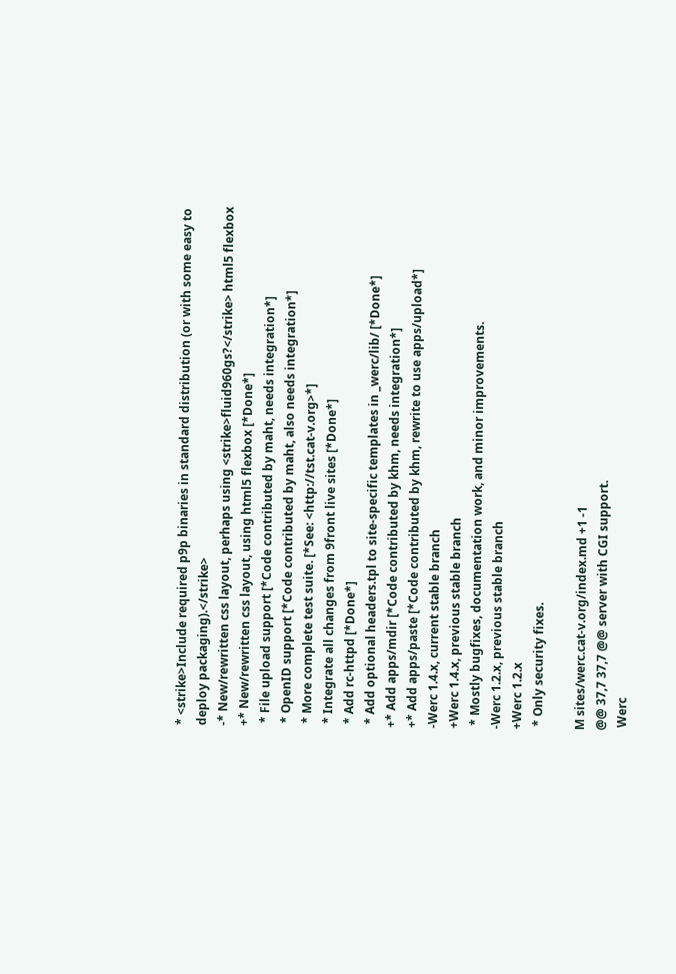* <strike>Include required p9p binaries in standard distribution (or with some easy to deploy packaging).</strike>
-* New/rewritten css layout, perhaps using <strike>fluid960gs?</strike> html5 flexbox
+* New/rewritten css layout, using html5 flexbox [*Done*]
 * File upload support [*Code contributed by maht, needs integration*]
 * OpenID support [*Code contributed by maht, also needs integration*]
 * More complete test suite. [*See: <http://tst.cat-v.org>*]
 * Integrate all changes from 9front live sites [*Done*]
 * Add rc-httpd [*Done*]
 * Add optional headers.tpl to site-specific templates in _werc/lib/ [*Done*]
+* Add apps/mdir [*Code contributed by khm, needs integration*]
+* Add apps/paste [*Code contributed by khm, rewrite to use apps/upload*]
-Werc 1.4.x, current stable branch
+Werc 1.4.x, previous stable branch
 * Mostly bugfixes, documentation work, and minor improvements.
-Werc 1.2.x, previous stable branch
+Werc 1.2.x
 * Only security fixes.

M sites/werc.cat-v.org/index.md +1 -1
@@ 37,7 37,7 @@ server with CGI support.
 Werc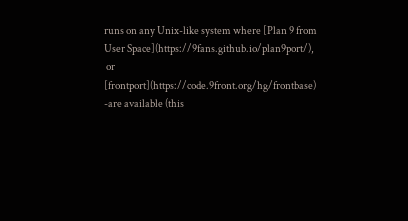runs on any Unix-like system where [Plan 9 from User Space](https://9fans.github.io/plan9port/),
 or [frontport](https://code.9front.org/hg/frontbase)
-are available (this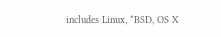includes Linux, *BSD, OS X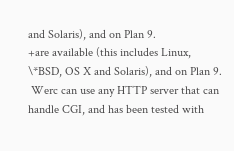and Solaris), and on Plan 9.
+are available (this includes Linux, \*BSD, OS X and Solaris), and on Plan 9.
 Werc can use any HTTP server that can handle CGI, and has been tested with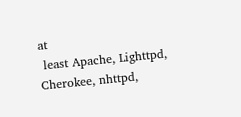at
 least Apache, Lighttpd, Cherokee, nhttpd,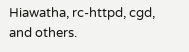Hiawatha, rc-httpd, cgd, and others.